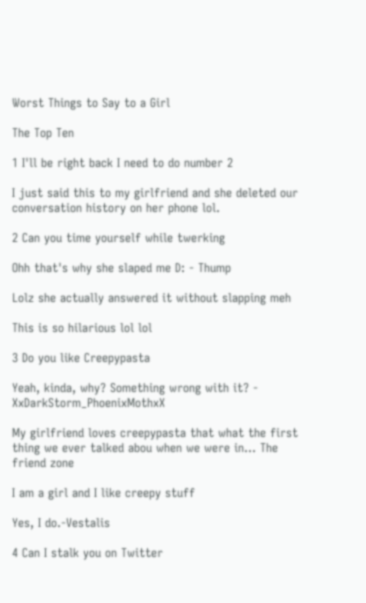Worst Things to Say to a Girl

The Top Ten

1 I'll be right back I need to do number 2

I just said this to my girlfriend and she deleted our conversation history on her phone lol.

2 Can you time yourself while twerking

Ohh that's why she slaped me D: - Thump

Lolz she actually answered it without slapping meh

This is so hilarious lol lol

3 Do you like Creepypasta

Yeah, kinda, why? Something wrong with it? - XxDarkStorm_PhoenixMothxX

My girlfriend loves creepypasta that what the first thing we ever talked abou when we were in... The friend zone

I am a girl and I like creepy stuff

Yes, I do.-Vestalis

4 Can I stalk you on Twitter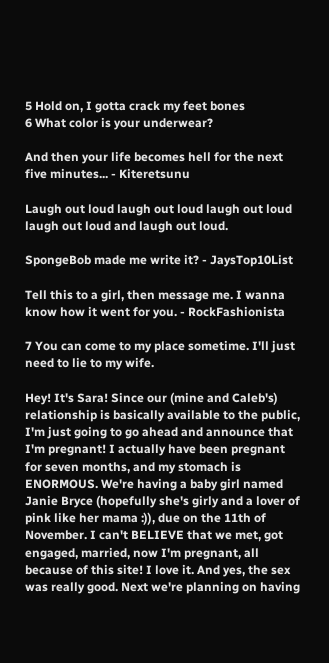5 Hold on, I gotta crack my feet bones
6 What color is your underwear?

And then your life becomes hell for the next five minutes... - Kiteretsunu

Laugh out loud laugh out loud laugh out loud laugh out loud and laugh out loud.

SpongeBob made me write it? - JaysTop10List

Tell this to a girl, then message me. I wanna know how it went for you. - RockFashionista

7 You can come to my place sometime. I'll just need to lie to my wife.

Hey! It's Sara! Since our (mine and Caleb's) relationship is basically available to the public, I'm just going to go ahead and announce that I'm pregnant! I actually have been pregnant for seven months, and my stomach is ENORMOUS. We're having a baby girl named Janie Bryce (hopefully she's girly and a lover of pink like her mama :)), due on the 11th of November. I can't BELIEVE that we met, got engaged, married, now I'm pregnant, all because of this site! I love it. And yes, the sex was really good. Next we're planning on having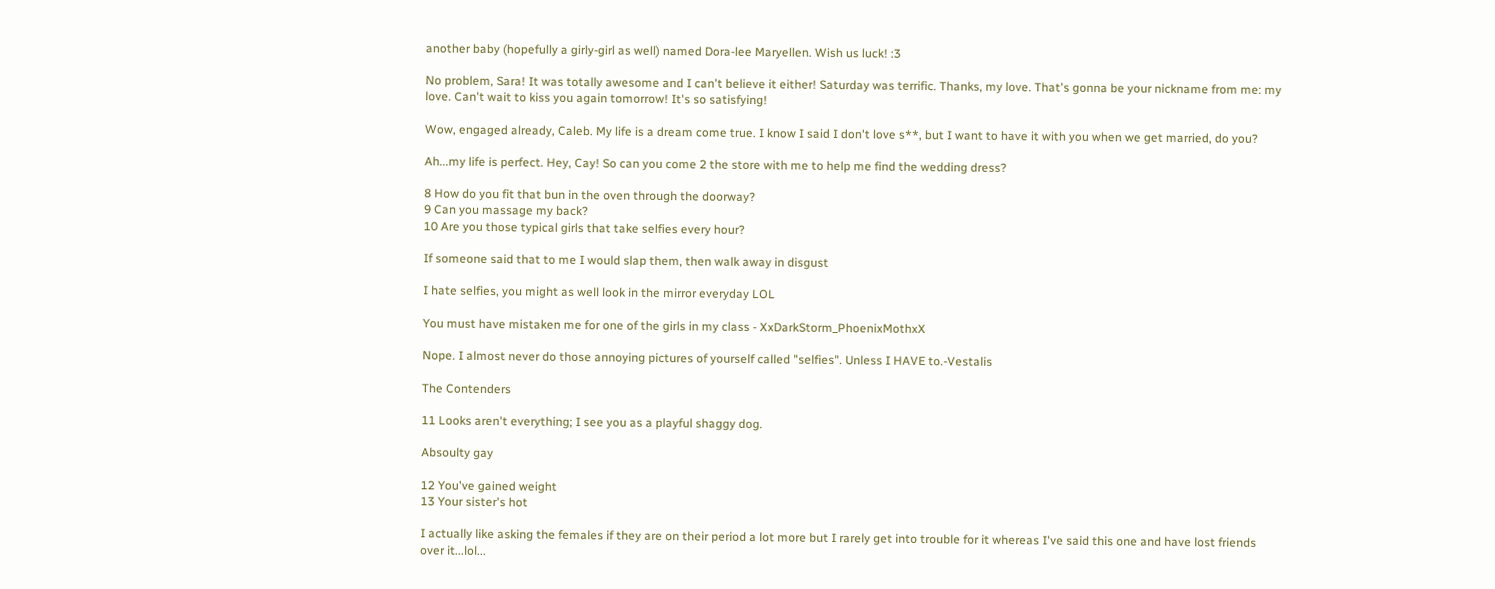another baby (hopefully a girly-girl as well) named Dora-lee Maryellen. Wish us luck! :3

No problem, Sara! It was totally awesome and I can't believe it either! Saturday was terrific. Thanks, my love. That's gonna be your nickname from me: my love. Can't wait to kiss you again tomorrow! It's so satisfying!

Wow, engaged already, Caleb. My life is a dream come true. I know I said I don't love s**, but I want to have it with you when we get married, do you?

Ah...my life is perfect. Hey, Cay! So can you come 2 the store with me to help me find the wedding dress?

8 How do you fit that bun in the oven through the doorway?
9 Can you massage my back?
10 Are you those typical girls that take selfies every hour?

If someone said that to me I would slap them, then walk away in disgust

I hate selfies, you might as well look in the mirror everyday LOL

You must have mistaken me for one of the girls in my class - XxDarkStorm_PhoenixMothxX

Nope. I almost never do those annoying pictures of yourself called "selfies". Unless I HAVE to.-Vestalis

The Contenders

11 Looks aren't everything; I see you as a playful shaggy dog.

Absoulty gay

12 You've gained weight
13 Your sister's hot

I actually like asking the females if they are on their period a lot more but I rarely get into trouble for it whereas I've said this one and have lost friends over it...lol...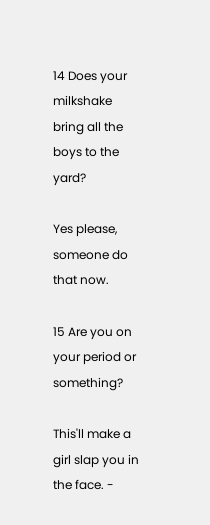14 Does your milkshake bring all the boys to the yard?

Yes please, someone do that now.

15 Are you on your period or something?

This'll make a girl slap you in the face. -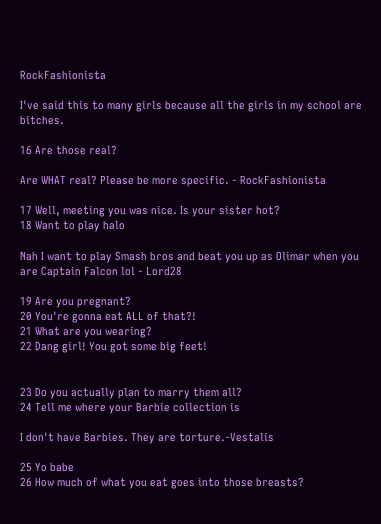RockFashionista

I've said this to many girls because all the girls in my school are bitches.

16 Are those real?

Are WHAT real? Please be more specific. - RockFashionista

17 Well, meeting you was nice. Is your sister hot?
18 Want to play halo

Nah I want to play Smash bros and beat you up as Olimar when you are Captain Falcon lol - Lord28

19 Are you pregnant?
20 You're gonna eat ALL of that?!
21 What are you wearing?
22 Dang girl! You got some big feet!


23 Do you actually plan to marry them all?
24 Tell me where your Barbie collection is

I don't have Barbies. They are torture.-Vestalis

25 Yo babe
26 How much of what you eat goes into those breasts?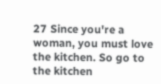27 Since you're a woman, you must love the kitchen. So go to the kitchen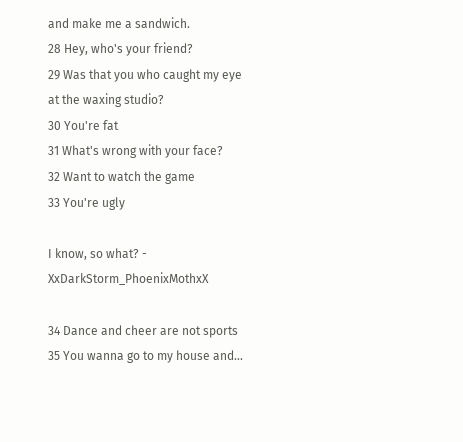and make me a sandwich.
28 Hey, who's your friend?
29 Was that you who caught my eye at the waxing studio?
30 You're fat
31 What's wrong with your face?
32 Want to watch the game
33 You're ugly

I know, so what? - XxDarkStorm_PhoenixMothxX

34 Dance and cheer are not sports
35 You wanna go to my house and...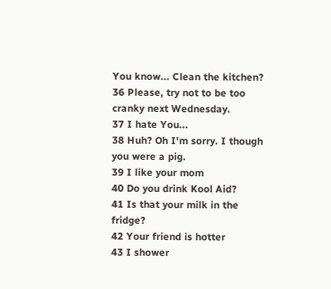You know... Clean the kitchen?
36 Please, try not to be too cranky next Wednesday.
37 I hate You...
38 Huh? Oh I'm sorry. I though you were a pig.
39 I like your mom
40 Do you drink Kool Aid?
41 Is that your milk in the fridge?
42 Your friend is hotter
43 I shower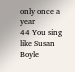only once a year
44 You sing like Susan Boyle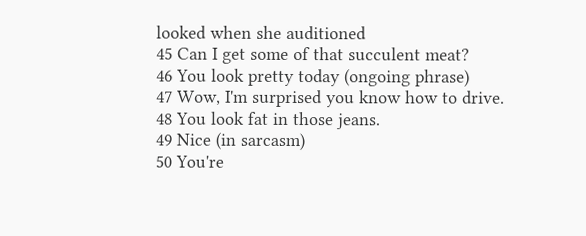looked when she auditioned
45 Can I get some of that succulent meat?
46 You look pretty today (ongoing phrase)
47 Wow, I'm surprised you know how to drive.
48 You look fat in those jeans.
49 Nice (in sarcasm)
50 You're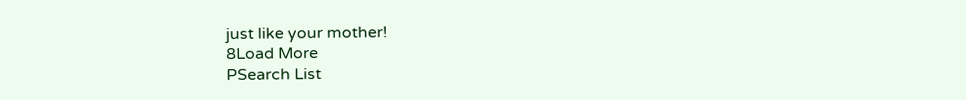just like your mother!
8Load More
PSearch List